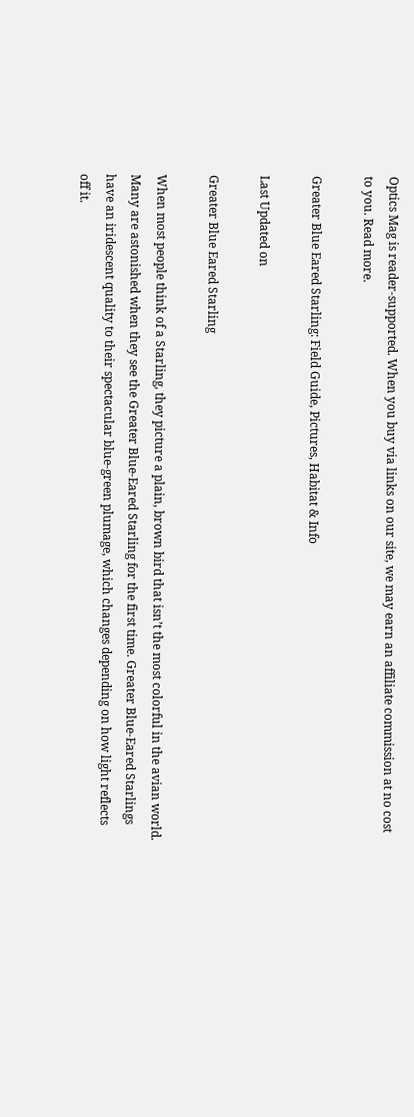Optics Mag is reader-supported. When you buy via links on our site, we may earn an affiliate commission at no cost to you. Read more.

Greater Blue Eared Starling: Field Guide, Pictures, Habitat & Info

Last Updated on

Greater Blue Eared Starling

When most people think of a Starling, they picture a plain, brown bird that isn’t the most colorful in the avian world. Many are astonished when they see the Greater Blue-Eared Starling for the first time. Greater Blue-Eared Starlings have an iridescent quality to their spectacular blue-green plumage, which changes depending on how light reflects off it.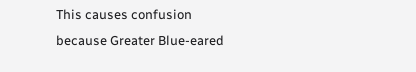This causes confusion because Greater Blue-eared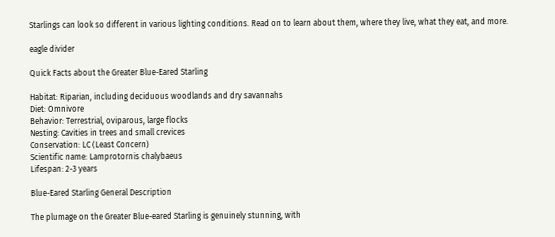Starlings can look so different in various lighting conditions. Read on to learn about them, where they live, what they eat, and more.

eagle divider

Quick Facts about the Greater Blue-Eared Starling

Habitat: Riparian, including deciduous woodlands and dry savannahs
Diet: Omnivore
Behavior: Terrestrial, oviparous, large flocks
Nesting: Cavities in trees and small crevices
Conservation: LC (Least Concern)
Scientific name: Lamprotornis chalybaeus
Lifespan: 2-3 years

Blue-Eared Starling General Description

The plumage on the Greater Blue-eared Starling is genuinely stunning, with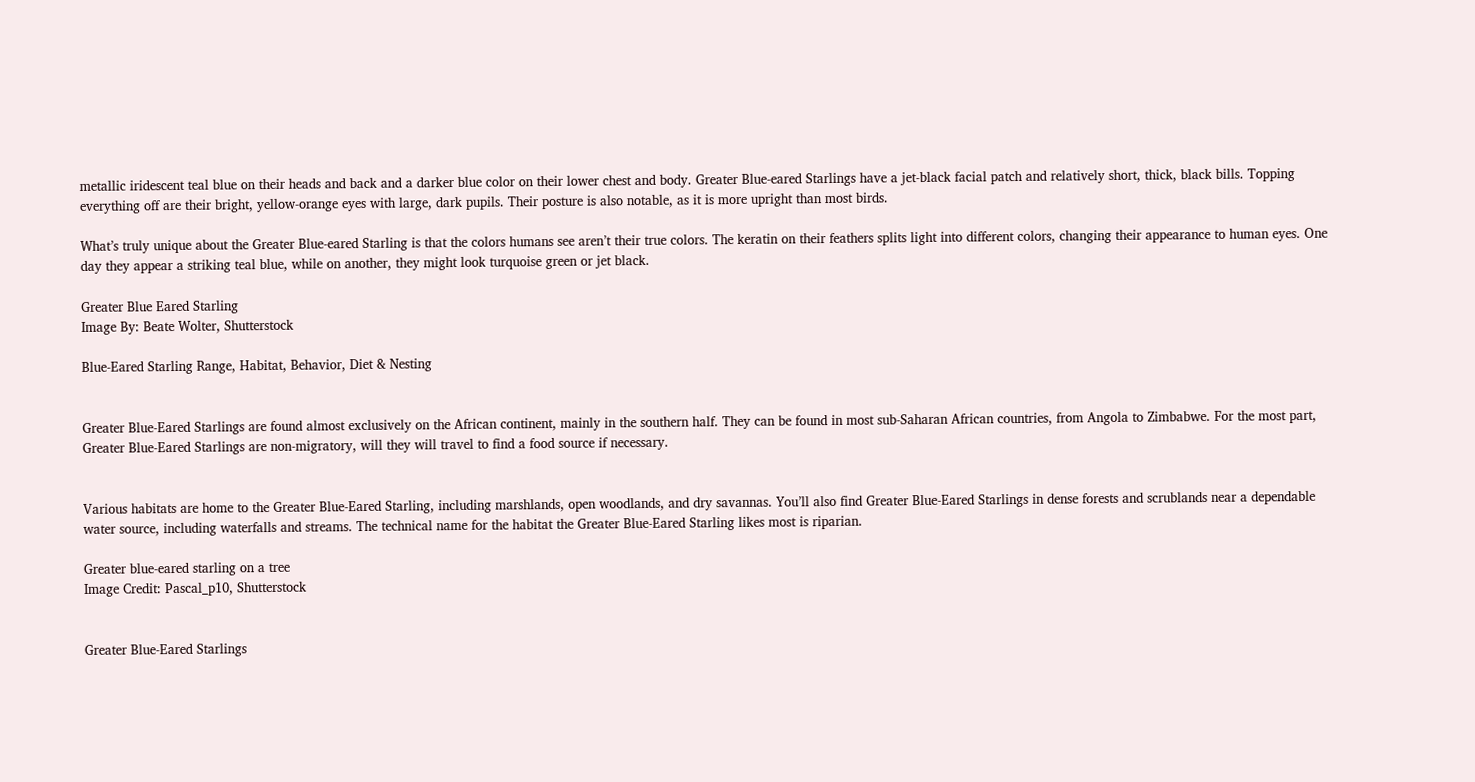metallic iridescent teal blue on their heads and back and a darker blue color on their lower chest and body. Greater Blue-eared Starlings have a jet-black facial patch and relatively short, thick, black bills. Topping everything off are their bright, yellow-orange eyes with large, dark pupils. Their posture is also notable, as it is more upright than most birds.

What’s truly unique about the Greater Blue-eared Starling is that the colors humans see aren’t their true colors. The keratin on their feathers splits light into different colors, changing their appearance to human eyes. One day they appear a striking teal blue, while on another, they might look turquoise green or jet black.

Greater Blue Eared Starling
Image By: Beate Wolter, Shutterstock

Blue-Eared Starling Range, Habitat, Behavior, Diet & Nesting


Greater Blue-Eared Starlings are found almost exclusively on the African continent, mainly in the southern half. They can be found in most sub-Saharan African countries, from Angola to Zimbabwe. For the most part, Greater Blue-Eared Starlings are non-migratory, will they will travel to find a food source if necessary.


Various habitats are home to the Greater Blue-Eared Starling, including marshlands, open woodlands, and dry savannas. You’ll also find Greater Blue-Eared Starlings in dense forests and scrublands near a dependable water source, including waterfalls and streams. The technical name for the habitat the Greater Blue-Eared Starling likes most is riparian.

Greater blue-eared starling on a tree
Image Credit: Pascal_p10, Shutterstock


Greater Blue-Eared Starlings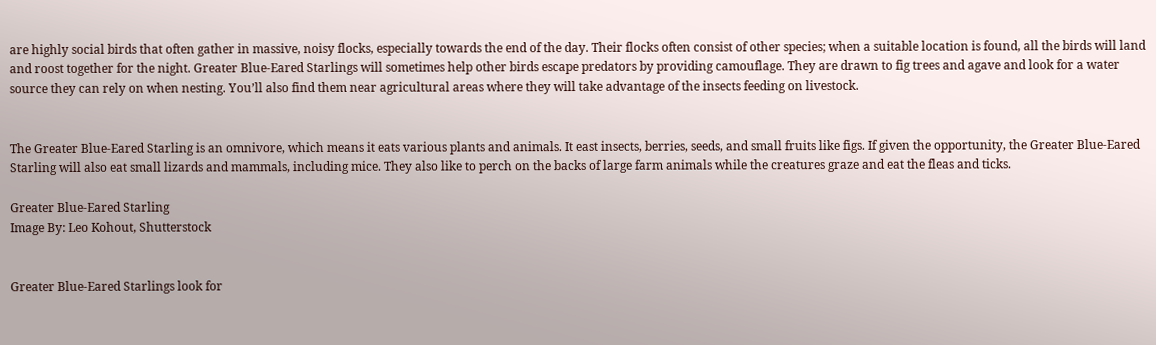are highly social birds that often gather in massive, noisy flocks, especially towards the end of the day. Their flocks often consist of other species; when a suitable location is found, all the birds will land and roost together for the night. Greater Blue-Eared Starlings will sometimes help other birds escape predators by providing camouflage. They are drawn to fig trees and agave and look for a water source they can rely on when nesting. You’ll also find them near agricultural areas where they will take advantage of the insects feeding on livestock.


The Greater Blue-Eared Starling is an omnivore, which means it eats various plants and animals. It east insects, berries, seeds, and small fruits like figs. If given the opportunity, the Greater Blue-Eared Starling will also eat small lizards and mammals, including mice. They also like to perch on the backs of large farm animals while the creatures graze and eat the fleas and ticks.

Greater Blue-Eared Starling
Image By: Leo Kohout, Shutterstock


Greater Blue-Eared Starlings look for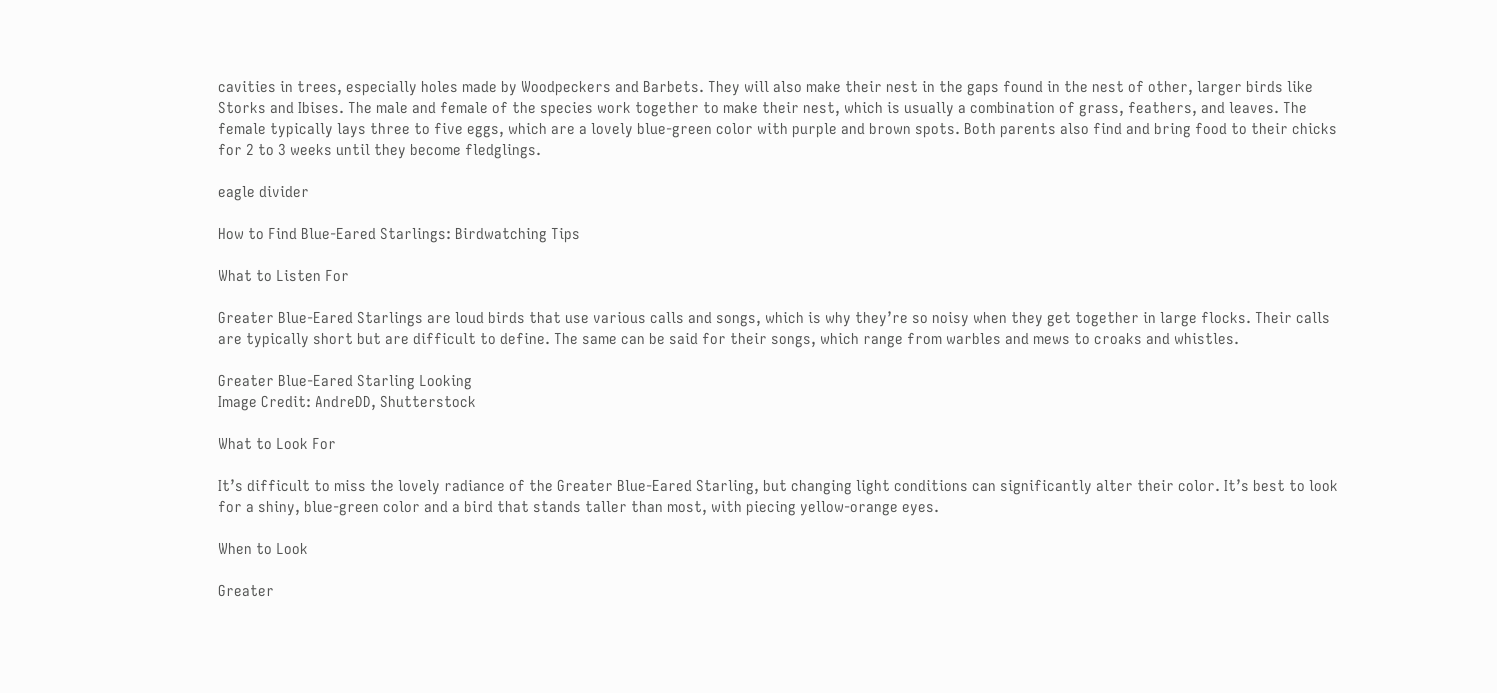cavities in trees, especially holes made by Woodpeckers and Barbets. They will also make their nest in the gaps found in the nest of other, larger birds like Storks and Ibises. The male and female of the species work together to make their nest, which is usually a combination of grass, feathers, and leaves. The female typically lays three to five eggs, which are a lovely blue-green color with purple and brown spots. Both parents also find and bring food to their chicks for 2 to 3 weeks until they become fledglings.

eagle divider

How to Find Blue-Eared Starlings: Birdwatching Tips

What to Listen For

Greater Blue-Eared Starlings are loud birds that use various calls and songs, which is why they’re so noisy when they get together in large flocks. Their calls are typically short but are difficult to define. The same can be said for their songs, which range from warbles and mews to croaks and whistles.

Greater Blue-Eared Starling Looking
Image Credit: AndreDD, Shutterstock

What to Look For

It’s difficult to miss the lovely radiance of the Greater Blue-Eared Starling, but changing light conditions can significantly alter their color. It’s best to look for a shiny, blue-green color and a bird that stands taller than most, with piecing yellow-orange eyes.

When to Look

Greater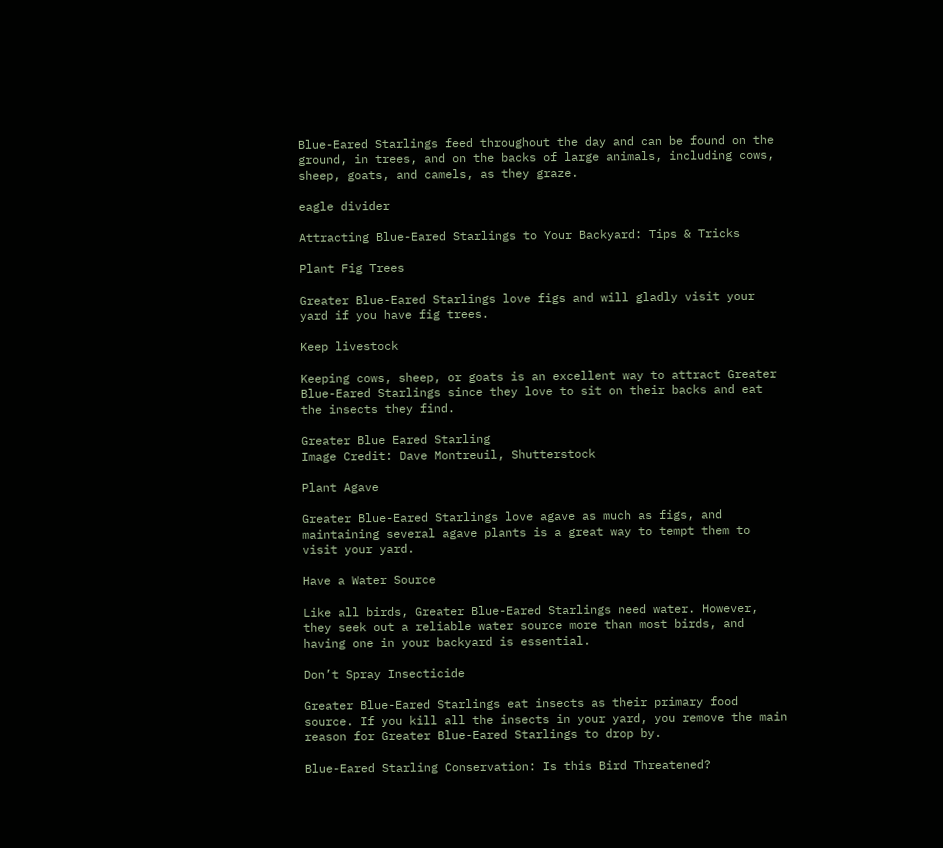Blue-Eared Starlings feed throughout the day and can be found on the ground, in trees, and on the backs of large animals, including cows, sheep, goats, and camels, as they graze.

eagle divider

Attracting Blue-Eared Starlings to Your Backyard: Tips & Tricks

Plant Fig Trees

Greater Blue-Eared Starlings love figs and will gladly visit your yard if you have fig trees.

Keep livestock

Keeping cows, sheep, or goats is an excellent way to attract Greater Blue-Eared Starlings since they love to sit on their backs and eat the insects they find.

Greater Blue Eared Starling
Image Credit: Dave Montreuil, Shutterstock

Plant Agave

Greater Blue-Eared Starlings love agave as much as figs, and maintaining several agave plants is a great way to tempt them to visit your yard.

Have a Water Source

Like all birds, Greater Blue-Eared Starlings need water. However, they seek out a reliable water source more than most birds, and having one in your backyard is essential.

Don’t Spray Insecticide

Greater Blue-Eared Starlings eat insects as their primary food source. If you kill all the insects in your yard, you remove the main reason for Greater Blue-Eared Starlings to drop by.

Blue-Eared Starling Conservation: Is this Bird Threatened?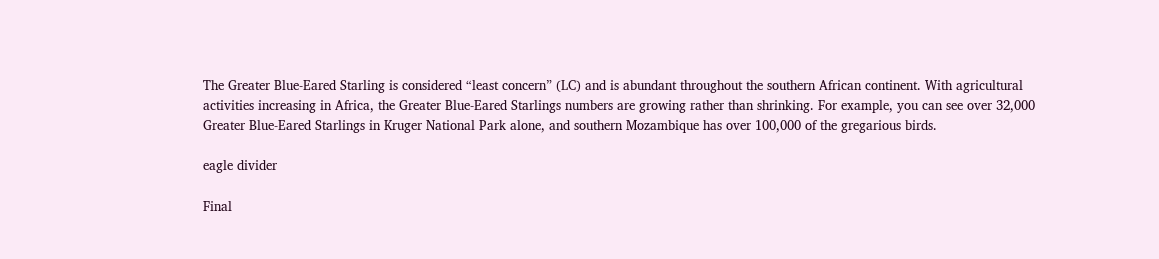The Greater Blue-Eared Starling is considered “least concern” (LC) and is abundant throughout the southern African continent. With agricultural activities increasing in Africa, the Greater Blue-Eared Starlings numbers are growing rather than shrinking. For example, you can see over 32,000 Greater Blue-Eared Starlings in Kruger National Park alone, and southern Mozambique has over 100,000 of the gregarious birds.

eagle divider

Final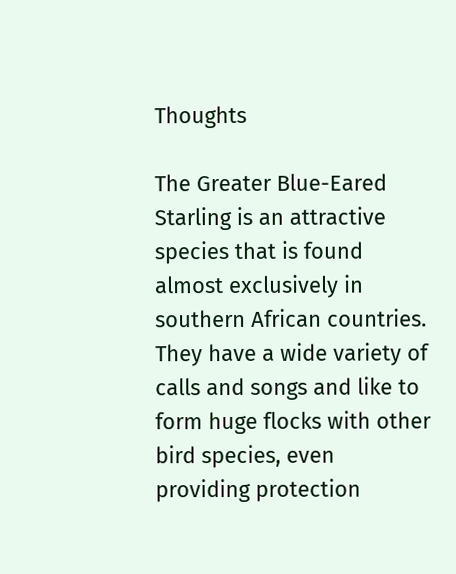Thoughts

The Greater Blue-Eared Starling is an attractive species that is found almost exclusively in southern African countries. They have a wide variety of calls and songs and like to form huge flocks with other bird species, even providing protection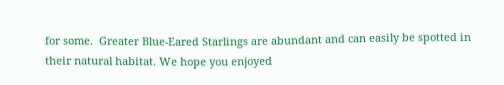for some.  Greater Blue-Eared Starlings are abundant and can easily be spotted in their natural habitat. We hope you enjoyed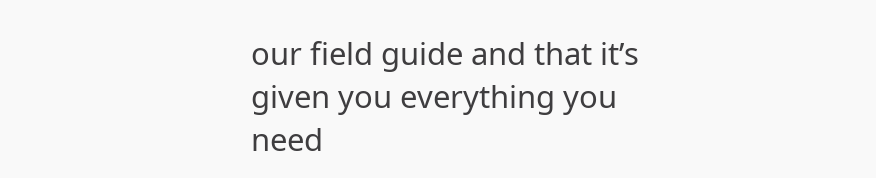our field guide and that it’s given you everything you need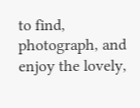to find, photograph, and enjoy the lovely,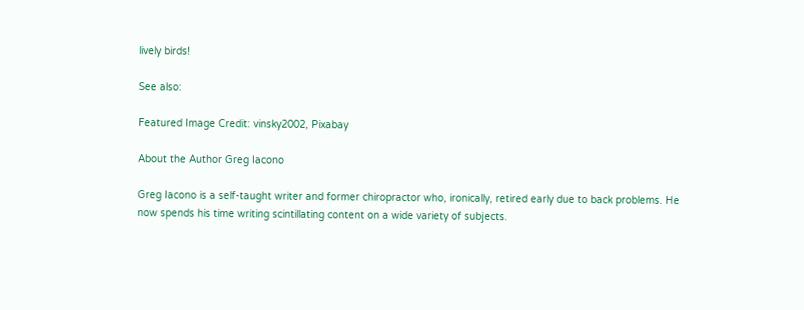lively birds!

See also:

Featured Image Credit: vinsky2002, Pixabay

About the Author Greg Iacono

Greg Iacono is a self-taught writer and former chiropractor who, ironically, retired early due to back problems. He now spends his time writing scintillating content on a wide variety of subjects.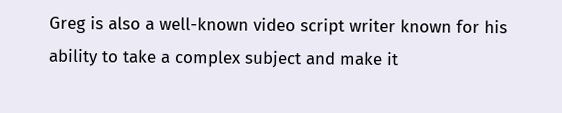Greg is also a well-known video script writer known for his ability to take a complex subject and make it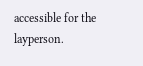accessible for the layperson.